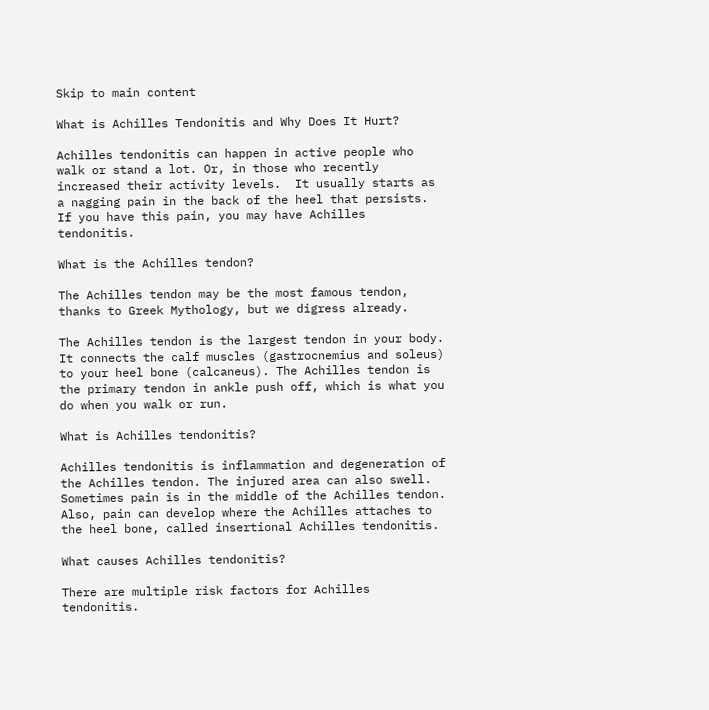Skip to main content

What is Achilles Tendonitis and Why Does It Hurt?

Achilles tendonitis can happen in active people who walk or stand a lot. Or, in those who recently increased their activity levels.  It usually starts as a nagging pain in the back of the heel that persists. If you have this pain, you may have Achilles tendonitis.

What is the Achilles tendon?

The Achilles tendon may be the most famous tendon, thanks to Greek Mythology, but we digress already.

The Achilles tendon is the largest tendon in your body. It connects the calf muscles (gastrocnemius and soleus) to your heel bone (calcaneus). The Achilles tendon is the primary tendon in ankle push off, which is what you do when you walk or run.

What is Achilles tendonitis?

Achilles tendonitis is inflammation and degeneration of the Achilles tendon. The injured area can also swell. Sometimes pain is in the middle of the Achilles tendon. Also, pain can develop where the Achilles attaches to the heel bone, called insertional Achilles tendonitis.

What causes Achilles tendonitis?

There are multiple risk factors for Achilles tendonitis.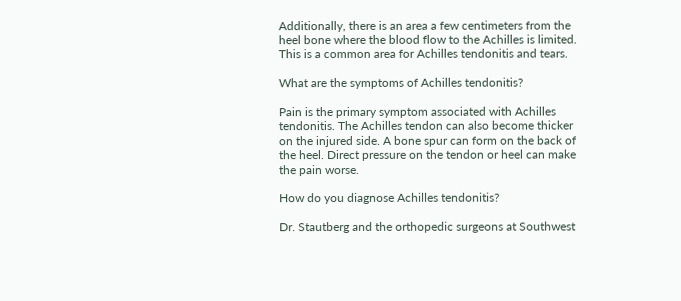Additionally, there is an area a few centimeters from the heel bone where the blood flow to the Achilles is limited. This is a common area for Achilles tendonitis and tears.

What are the symptoms of Achilles tendonitis?

Pain is the primary symptom associated with Achilles tendonitis. The Achilles tendon can also become thicker on the injured side. A bone spur can form on the back of the heel. Direct pressure on the tendon or heel can make the pain worse.

How do you diagnose Achilles tendonitis?

Dr. Stautberg and the orthopedic surgeons at Southwest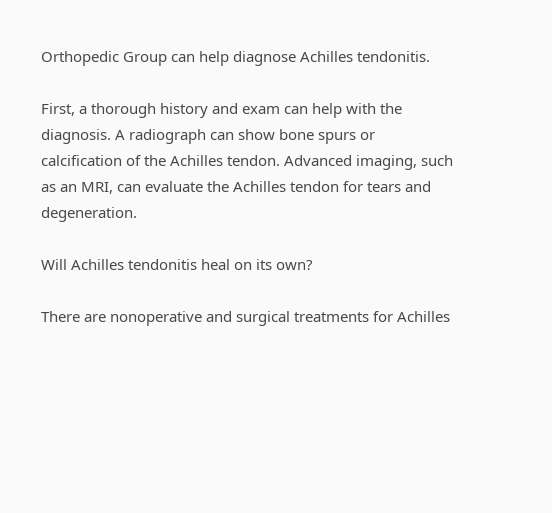Orthopedic Group can help diagnose Achilles tendonitis.

First, a thorough history and exam can help with the diagnosis. A radiograph can show bone spurs or calcification of the Achilles tendon. Advanced imaging, such as an MRI, can evaluate the Achilles tendon for tears and degeneration.

Will Achilles tendonitis heal on its own?

There are nonoperative and surgical treatments for Achilles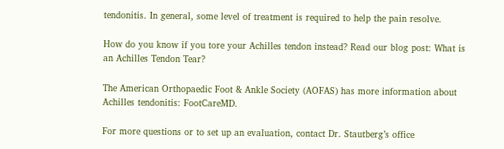tendonitis. In general, some level of treatment is required to help the pain resolve.

How do you know if you tore your Achilles tendon instead? Read our blog post: What is an Achilles Tendon Tear?

The American Orthopaedic Foot & Ankle Society (AOFAS) has more information about Achilles tendonitis: FootCareMD.

For more questions or to set up an evaluation, contact Dr. Stautberg’s office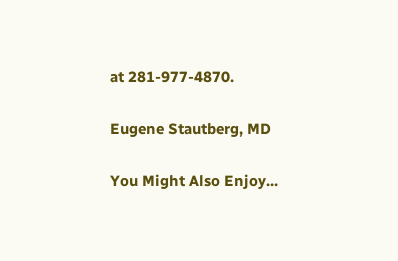at 281-977-4870.

Eugene Stautberg, MD

You Might Also Enjoy...